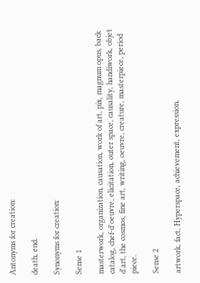Antonyms for creation:

death, end.

Synonyms for creation:

Sense 1

masterwork, organization, causation, work of art, pix, magnum opus, back catalog, chef-d'oeuvre, elicitation, outer space, causality, handiwork, objet d'art, the cosmos, fine art, writing, oeuvre, creature, masterpiece, period piece.

Sense 2

artwork, fact, Hyperspace, achievement, expression,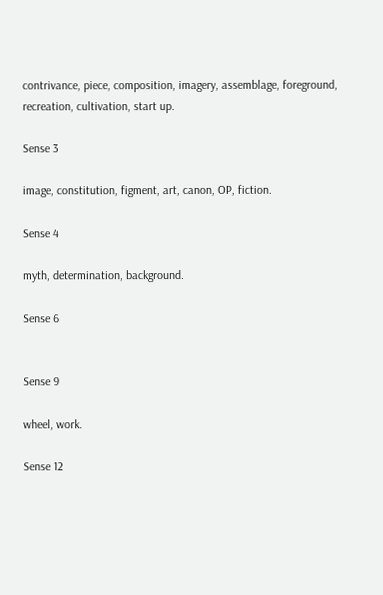contrivance, piece, composition, imagery, assemblage, foreground, recreation, cultivation, start up.

Sense 3

image, constitution, figment, art, canon, OP, fiction.

Sense 4

myth, determination, background.

Sense 6


Sense 9

wheel, work.

Sense 12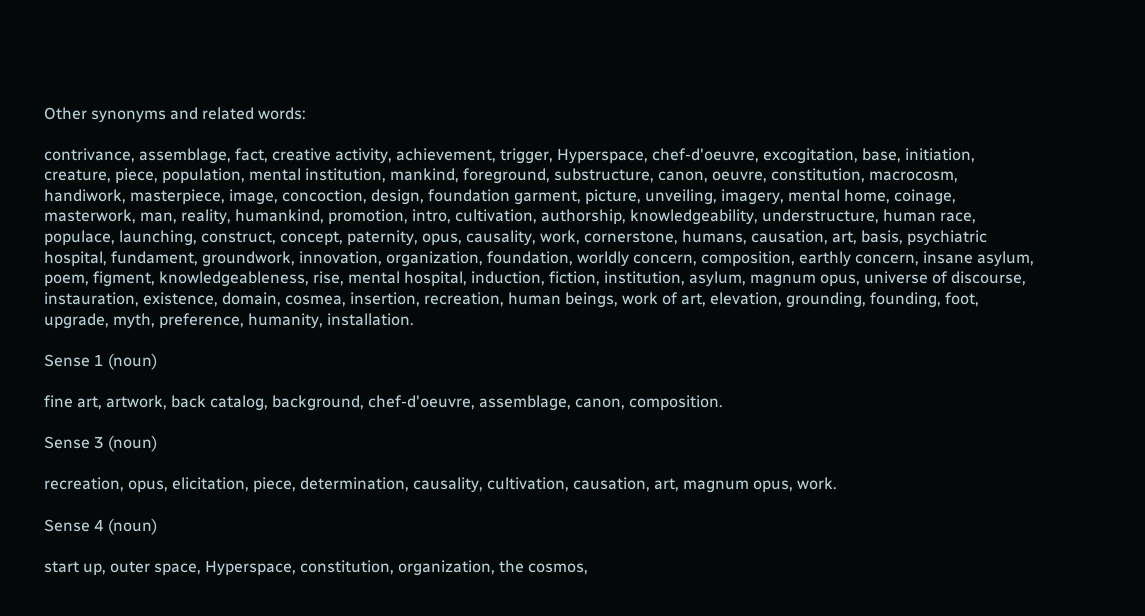Other synonyms and related words:

contrivance, assemblage, fact, creative activity, achievement, trigger, Hyperspace, chef-d'oeuvre, excogitation, base, initiation, creature, piece, population, mental institution, mankind, foreground, substructure, canon, oeuvre, constitution, macrocosm, handiwork, masterpiece, image, concoction, design, foundation garment, picture, unveiling, imagery, mental home, coinage, masterwork, man, reality, humankind, promotion, intro, cultivation, authorship, knowledgeability, understructure, human race, populace, launching, construct, concept, paternity, opus, causality, work, cornerstone, humans, causation, art, basis, psychiatric hospital, fundament, groundwork, innovation, organization, foundation, worldly concern, composition, earthly concern, insane asylum, poem, figment, knowledgeableness, rise, mental hospital, induction, fiction, institution, asylum, magnum opus, universe of discourse, instauration, existence, domain, cosmea, insertion, recreation, human beings, work of art, elevation, grounding, founding, foot, upgrade, myth, preference, humanity, installation.

Sense 1 (noun)

fine art, artwork, back catalog, background, chef-d'oeuvre, assemblage, canon, composition.

Sense 3 (noun)

recreation, opus, elicitation, piece, determination, causality, cultivation, causation, art, magnum opus, work.

Sense 4 (noun)

start up, outer space, Hyperspace, constitution, organization, the cosmos,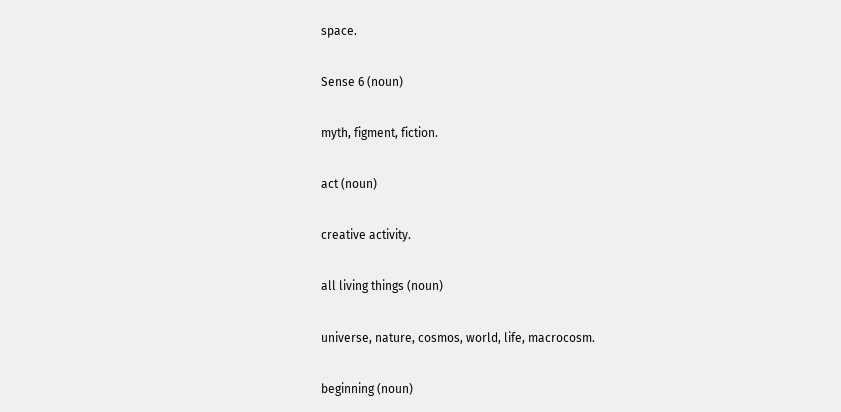space.

Sense 6 (noun)

myth, figment, fiction.

act (noun)

creative activity.

all living things (noun)

universe, nature, cosmos, world, life, macrocosm.

beginning (noun)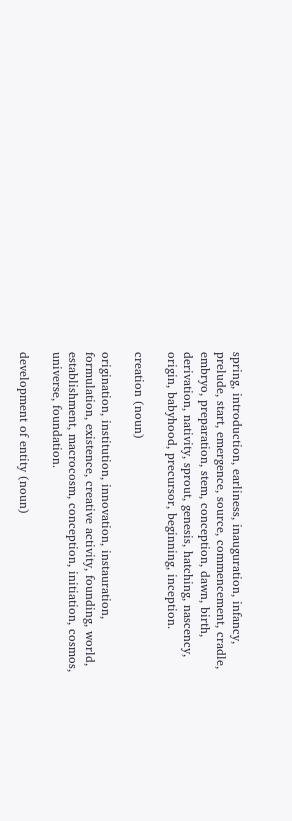spring, introduction, earliness, inauguration, infancy, prelude, start, emergence, source, commencement, cradle, embryo, preparation, stem, conception, dawn, birth, derivation, nativity, sprout, genesis, hatching, nascency, origin, babyhood, precursor, beginning, inception.

creation (noun)

origination, institution, innovation, instauration, formulation, existence, creative activity, founding, world, establishment, macrocosm, conception, initiation, cosmos, universe, foundation.

development of entity (noun)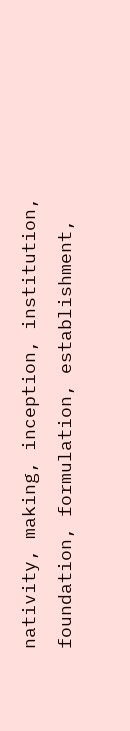nativity, making, inception, institution, foundation, formulation, establishment,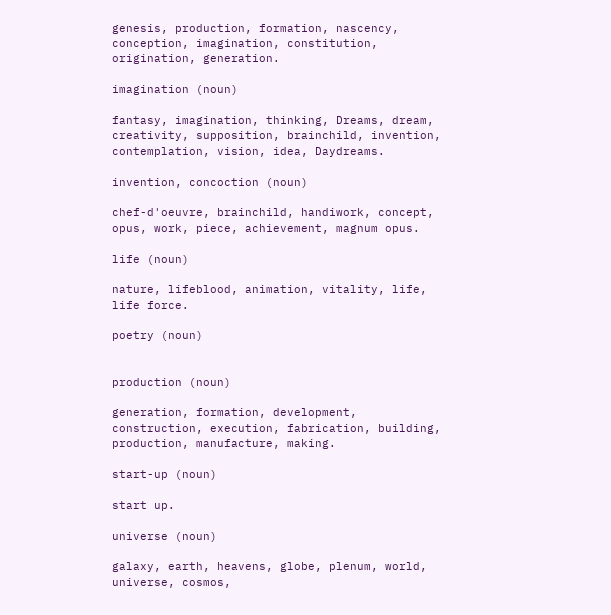genesis, production, formation, nascency, conception, imagination, constitution, origination, generation.

imagination (noun)

fantasy, imagination, thinking, Dreams, dream, creativity, supposition, brainchild, invention, contemplation, vision, idea, Daydreams.

invention, concoction (noun)

chef-d'oeuvre, brainchild, handiwork, concept, opus, work, piece, achievement, magnum opus.

life (noun)

nature, lifeblood, animation, vitality, life, life force.

poetry (noun)


production (noun)

generation, formation, development, construction, execution, fabrication, building, production, manufacture, making.

start-up (noun)

start up.

universe (noun)

galaxy, earth, heavens, globe, plenum, world, universe, cosmos,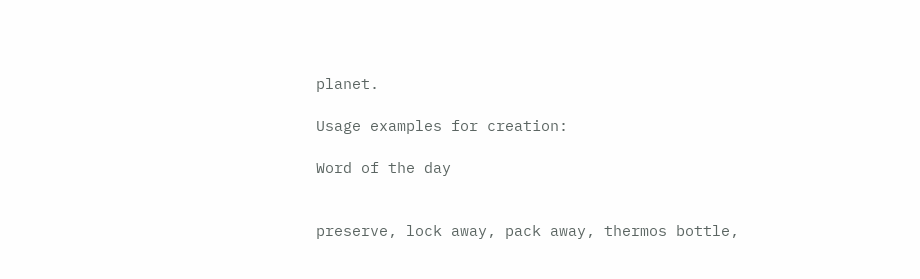planet.

Usage examples for creation:

Word of the day


preserve, lock away, pack away, thermos bottle,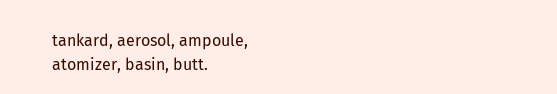tankard, aerosol, ampoule, atomizer, basin, butt.